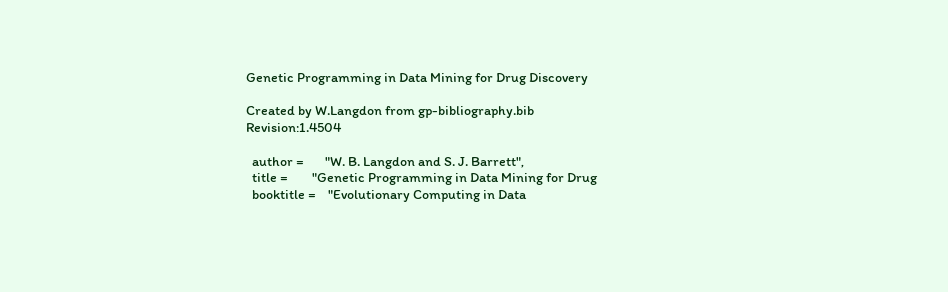Genetic Programming in Data Mining for Drug Discovery

Created by W.Langdon from gp-bibliography.bib Revision:1.4504

  author =       "W. B. Langdon and S. J. Barrett",
  title =        "Genetic Programming in Data Mining for Drug
  booktitle =    "Evolutionary Computing in Data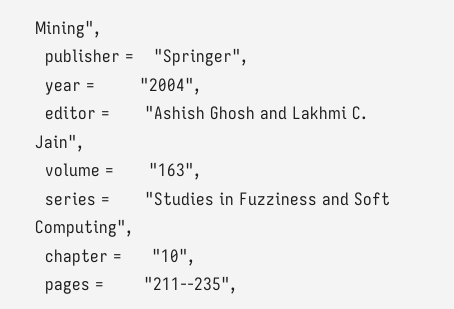Mining",
  publisher =    "Springer",
  year =         "2004",
  editor =       "Ashish Ghosh and Lakhmi C. Jain",
  volume =       "163",
  series =       "Studies in Fuzziness and Soft Computing",
  chapter =      "10",
  pages =        "211--235",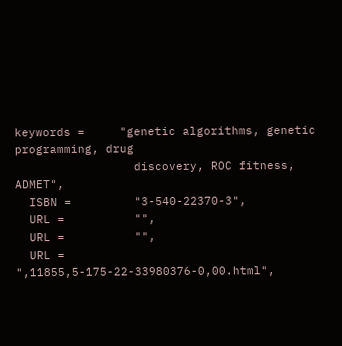keywords =     "genetic algorithms, genetic programming, drug
                 discovery, ROC fitness, ADMET",
  ISBN =         "3-540-22370-3",
  URL =          "",
  URL =          "",
  URL =          ",11855,5-175-22-33980376-0,00.html",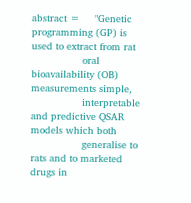abstract =     "Genetic programming (GP) is used to extract from rat
                 oral bioavailability (OB) measurements simple,
                 interpretable and predictive QSAR models which both
                 generalise to rats and to marketed drugs in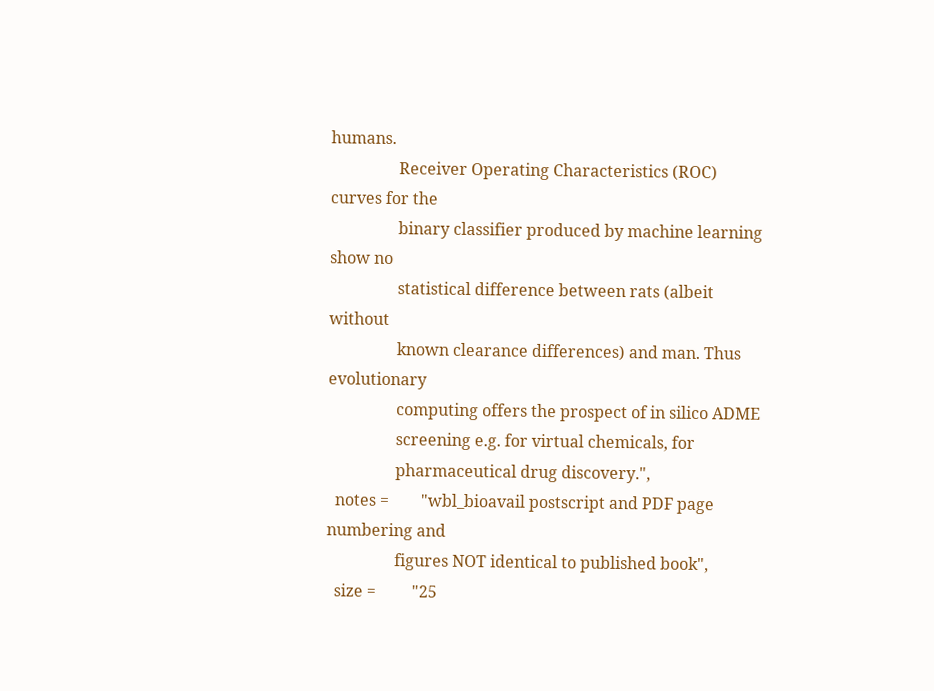humans.
                 Receiver Operating Characteristics (ROC) curves for the
                 binary classifier produced by machine learning show no
                 statistical difference between rats (albeit without
                 known clearance differences) and man. Thus evolutionary
                 computing offers the prospect of in silico ADME
                 screening e.g. for virtual chemicals, for
                 pharmaceutical drug discovery.",
  notes =        "wbl_bioavail postscript and PDF page numbering and
                 figures NOT identical to published book",
  size =         "25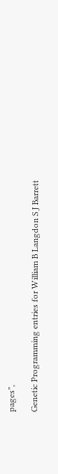pages",

Genetic Programming entries for William B Langdon S J Barrett